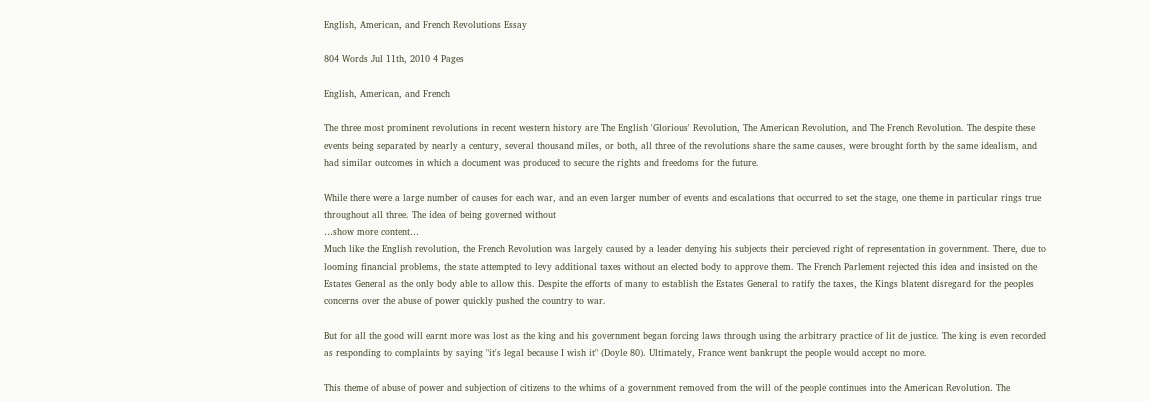English, American, and French Revolutions Essay

804 Words Jul 11th, 2010 4 Pages

English, American, and French

The three most prominent revolutions in recent western history are The English 'Glorious' Revolution, The American Revolution, and The French Revolution. The despite these events being separated by nearly a century, several thousand miles, or both, all three of the revolutions share the same causes, were brought forth by the same idealism, and had similar outcomes in which a document was produced to secure the rights and freedoms for the future.

While there were a large number of causes for each war, and an even larger number of events and escalations that occurred to set the stage, one theme in particular rings true throughout all three. The idea of being governed without
…show more content…
Much like the English revolution, the French Revolution was largely caused by a leader denying his subjects their percieved right of representation in government. There, due to looming financial problems, the state attempted to levy additional taxes without an elected body to approve them. The French Parlement rejected this idea and insisted on the Estates General as the only body able to allow this. Despite the efforts of many to establish the Estates General to ratify the taxes, the Kings blatent disregard for the peoples concerns over the abuse of power quickly pushed the country to war.

But for all the good will earnt more was lost as the king and his government began forcing laws through using the arbitrary practice of lit de justice. The king is even recorded as responding to complaints by saying "it's legal because I wish it" (Doyle 80). Ultimately, France went bankrupt the people would accept no more.

This theme of abuse of power and subjection of citizens to the whims of a government removed from the will of the people continues into the American Revolution. The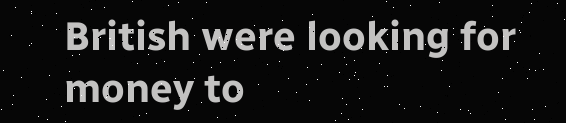British were looking for money to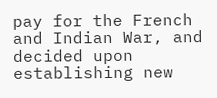pay for the French and Indian War, and decided upon establishing new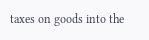taxes on goods into the